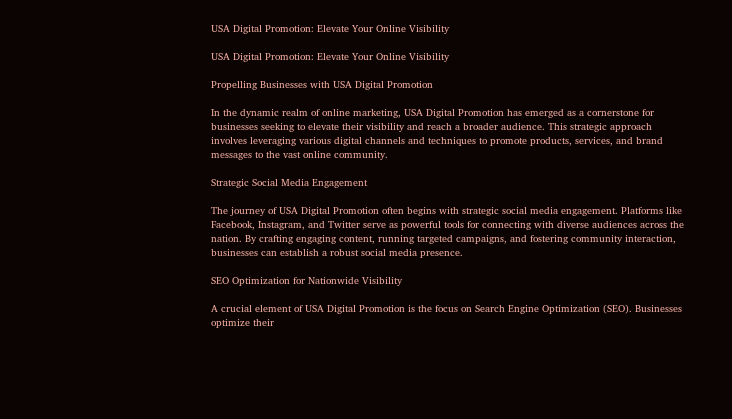USA Digital Promotion: Elevate Your Online Visibility

USA Digital Promotion: Elevate Your Online Visibility

Propelling Businesses with USA Digital Promotion

In the dynamic realm of online marketing, USA Digital Promotion has emerged as a cornerstone for businesses seeking to elevate their visibility and reach a broader audience. This strategic approach involves leveraging various digital channels and techniques to promote products, services, and brand messages to the vast online community.

Strategic Social Media Engagement

The journey of USA Digital Promotion often begins with strategic social media engagement. Platforms like Facebook, Instagram, and Twitter serve as powerful tools for connecting with diverse audiences across the nation. By crafting engaging content, running targeted campaigns, and fostering community interaction, businesses can establish a robust social media presence.

SEO Optimization for Nationwide Visibility

A crucial element of USA Digital Promotion is the focus on Search Engine Optimization (SEO). Businesses optimize their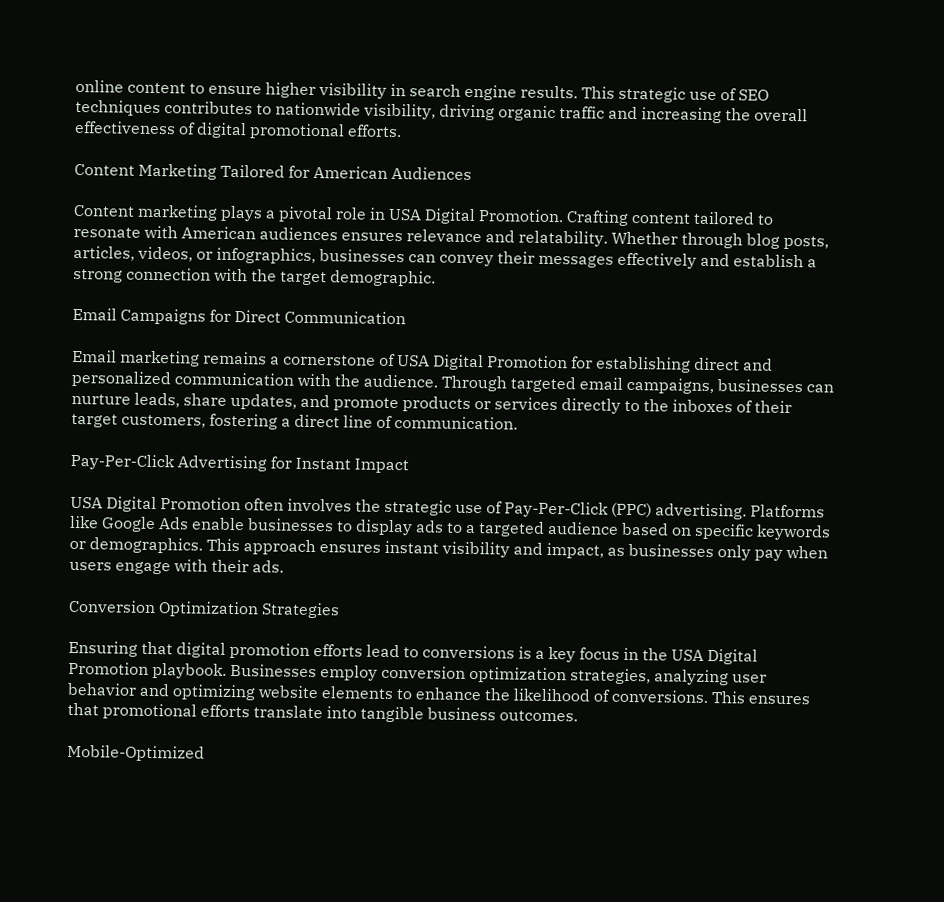online content to ensure higher visibility in search engine results. This strategic use of SEO techniques contributes to nationwide visibility, driving organic traffic and increasing the overall effectiveness of digital promotional efforts.

Content Marketing Tailored for American Audiences

Content marketing plays a pivotal role in USA Digital Promotion. Crafting content tailored to resonate with American audiences ensures relevance and relatability. Whether through blog posts, articles, videos, or infographics, businesses can convey their messages effectively and establish a strong connection with the target demographic.

Email Campaigns for Direct Communication

Email marketing remains a cornerstone of USA Digital Promotion for establishing direct and personalized communication with the audience. Through targeted email campaigns, businesses can nurture leads, share updates, and promote products or services directly to the inboxes of their target customers, fostering a direct line of communication.

Pay-Per-Click Advertising for Instant Impact

USA Digital Promotion often involves the strategic use of Pay-Per-Click (PPC) advertising. Platforms like Google Ads enable businesses to display ads to a targeted audience based on specific keywords or demographics. This approach ensures instant visibility and impact, as businesses only pay when users engage with their ads.

Conversion Optimization Strategies

Ensuring that digital promotion efforts lead to conversions is a key focus in the USA Digital Promotion playbook. Businesses employ conversion optimization strategies, analyzing user behavior and optimizing website elements to enhance the likelihood of conversions. This ensures that promotional efforts translate into tangible business outcomes.

Mobile-Optimized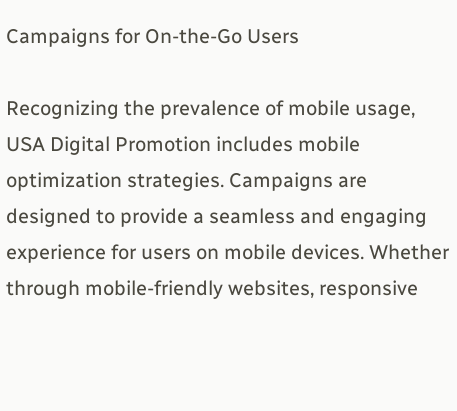Campaigns for On-the-Go Users

Recognizing the prevalence of mobile usage, USA Digital Promotion includes mobile optimization strategies. Campaigns are designed to provide a seamless and engaging experience for users on mobile devices. Whether through mobile-friendly websites, responsive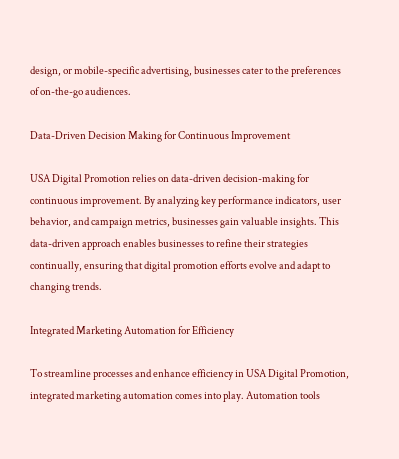design, or mobile-specific advertising, businesses cater to the preferences of on-the-go audiences.

Data-Driven Decision Making for Continuous Improvement

USA Digital Promotion relies on data-driven decision-making for continuous improvement. By analyzing key performance indicators, user behavior, and campaign metrics, businesses gain valuable insights. This data-driven approach enables businesses to refine their strategies continually, ensuring that digital promotion efforts evolve and adapt to changing trends.

Integrated Marketing Automation for Efficiency

To streamline processes and enhance efficiency in USA Digital Promotion, integrated marketing automation comes into play. Automation tools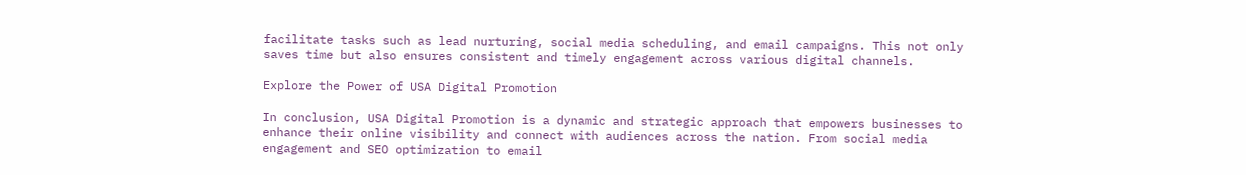facilitate tasks such as lead nurturing, social media scheduling, and email campaigns. This not only saves time but also ensures consistent and timely engagement across various digital channels.

Explore the Power of USA Digital Promotion

In conclusion, USA Digital Promotion is a dynamic and strategic approach that empowers businesses to enhance their online visibility and connect with audiences across the nation. From social media engagement and SEO optimization to email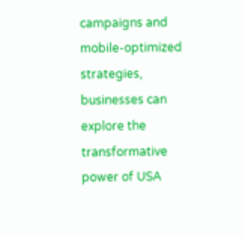campaigns and mobile-optimized strategies, businesses can explore the transformative power of USA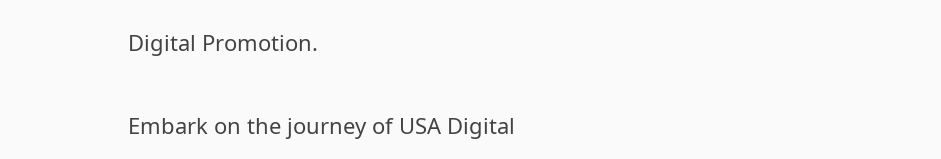Digital Promotion.

Embark on the journey of USA Digital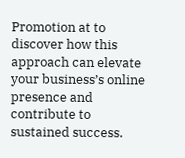Promotion at to discover how this approach can elevate your business’s online presence and contribute to sustained success.